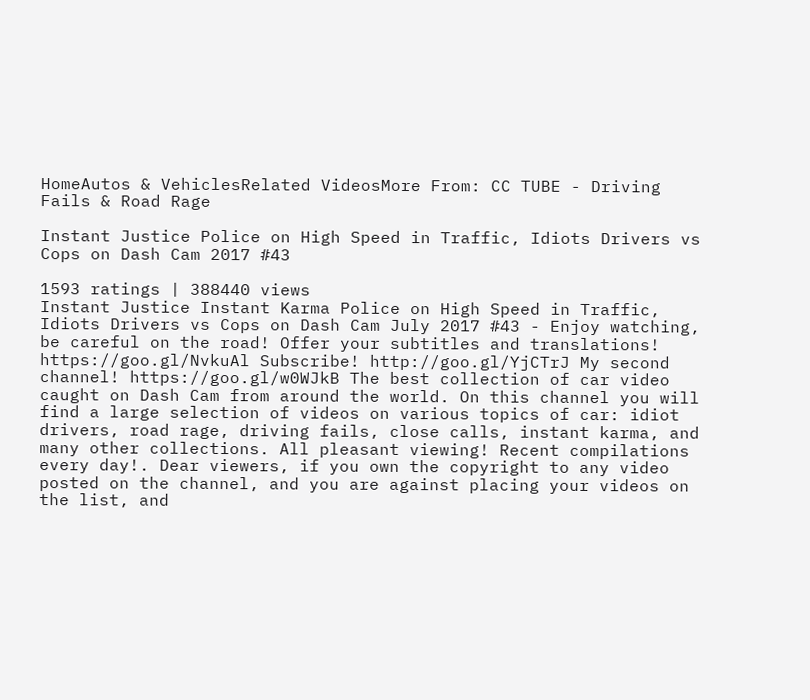HomeAutos & VehiclesRelated VideosMore From: CC TUBE - Driving Fails & Road Rage

Instant Justice Police on High Speed in Traffic, Idiots Drivers vs Cops on Dash Cam 2017 #43

1593 ratings | 388440 views
Instant Justice Instant Karma Police on High Speed in Traffic, Idiots Drivers vs Cops on Dash Cam July 2017 #43 - Enjoy watching, be careful on the road! Offer your subtitles and translations! https://goo.gl/NvkuAl Subscribe! http://goo.gl/YjCTrJ My second channel! https://goo.gl/w0WJkB The best collection of car video caught on Dash Cam from around the world. On this channel you will find a large selection of videos on various topics of car: idiot drivers, road rage, driving fails, close calls, instant karma, and many other collections. All pleasant viewing! Recent compilations every day!. Dear viewers, if you own the copyright to any video posted on the channel, and you are against placing your videos on the list, and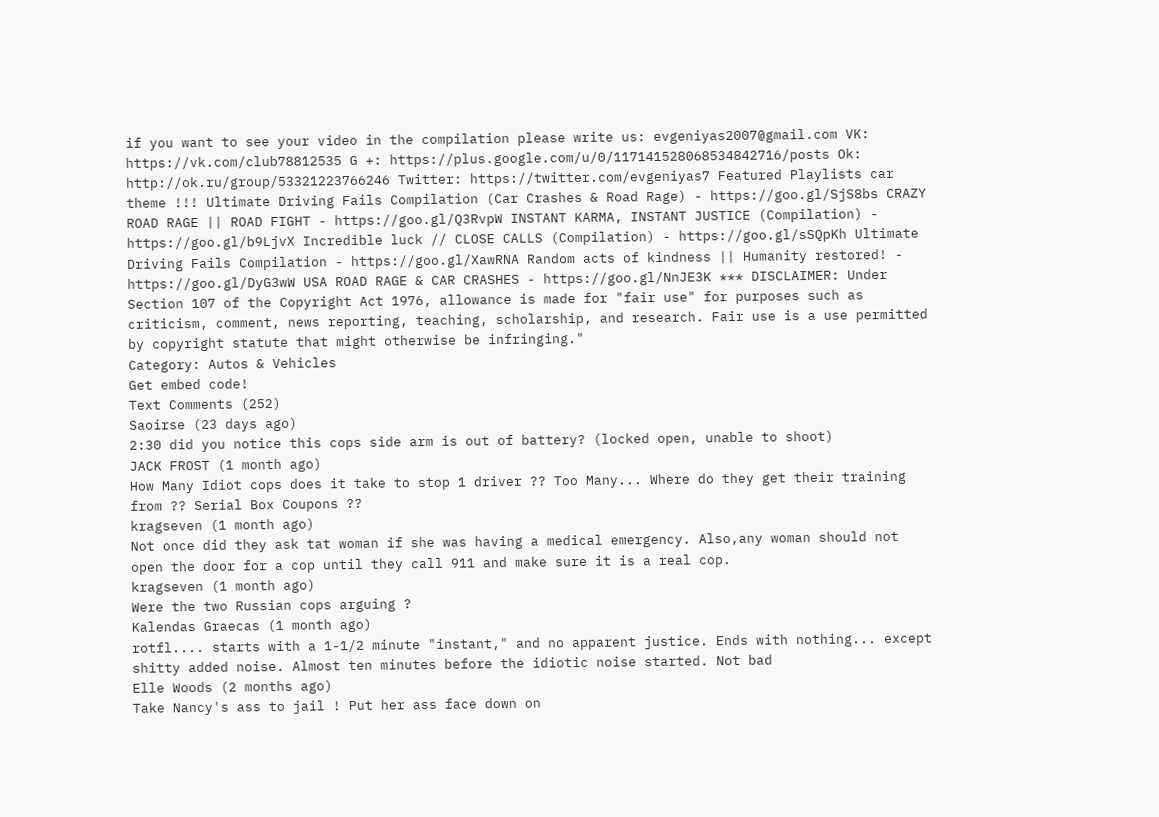if you want to see your video in the compilation please write us: evgeniyas2007@gmail.com VK: https://vk.com/club78812535 G +: https://plus.google.com/u/0/117141528068534842716/posts Ok: http://ok.ru/group/53321223766246 Twitter: https://twitter.com/evgeniyas7 Featured Playlists car theme !!! Ultimate Driving Fails Compilation (Car Crashes & Road Rage) - https://goo.gl/SjS8bs CRAZY ROAD RAGE || ROAD FIGHT - https://goo.gl/Q3RvpW INSTANT KARMA, INSTANT JUSTICE (Compilation) - https://goo.gl/b9LjvX Incredible luck // CLOSE CALLS (Compilation) - https://goo.gl/sSQpKh Ultimate Driving Fails Compilation - https://goo.gl/XawRNA Random acts of kindness || Humanity restored! - https://goo.gl/DyG3wW USA ROAD RAGE & CAR CRASHES - https://goo.gl/NnJE3K *** DISCLAIMER: Under Section 107 of the Copyright Act 1976, allowance is made for "fair use" for purposes such as criticism, comment, news reporting, teaching, scholarship, and research. Fair use is a use permitted by copyright statute that might otherwise be infringing."
Category: Autos & Vehicles
Get embed code!
Text Comments (252)
Saoirse (23 days ago)
2:30 did you notice this cops side arm is out of battery? (locked open, unable to shoot)
JACK FROST (1 month ago)
How Many Idiot cops does it take to stop 1 driver ?? Too Many... Where do they get their training from ?? Serial Box Coupons ??
kragseven (1 month ago)
Not once did they ask tat woman if she was having a medical emergency. Also,any woman should not open the door for a cop until they call 911 and make sure it is a real cop.
kragseven (1 month ago)
Were the two Russian cops arguing ?
Kalendas Graecas (1 month ago)
rotfl.... starts with a 1-1/2 minute "instant," and no apparent justice. Ends with nothing... except shitty added noise. Almost ten minutes before the idiotic noise started. Not bad
Elle Woods (2 months ago)
Take Nancy's ass to jail ! Put her ass face down on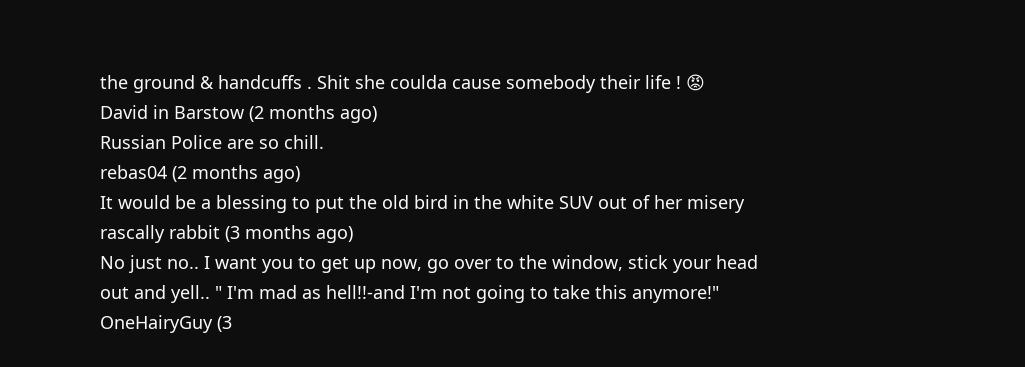the ground & handcuffs . Shit she coulda cause somebody their life ! 😡
David in Barstow (2 months ago)
Russian Police are so chill.
rebas04 (2 months ago)
It would be a blessing to put the old bird in the white SUV out of her misery
rascally rabbit (3 months ago)
No just no.. I want you to get up now, go over to the window, stick your head out and yell.. " I'm mad as hell!!-and I'm not going to take this anymore!"
OneHairyGuy (3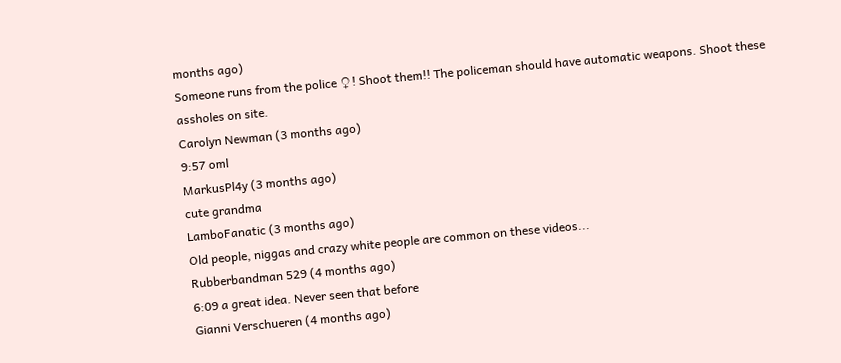months ago)
Someone runs from the police ♀! Shoot them!! The policeman should have automatic weapons. Shoot these assholes on site.
Carolyn Newman (3 months ago)
9:57 oml
MarkusPl4y (3 months ago)
cute grandma
LamboFanatic (3 months ago)
Old people, niggas and crazy white people are common on these videos...
Rubberbandman 529 (4 months ago)
6:09 a great idea. Never seen that before
Gianni Verschueren (4 months ago)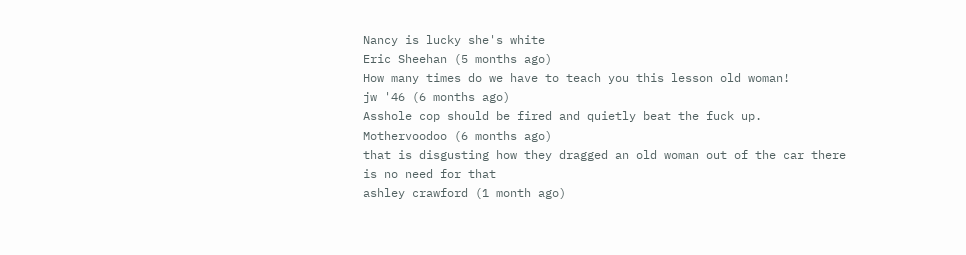Nancy is lucky she's white
Eric Sheehan (5 months ago)
How many times do we have to teach you this lesson old woman!
jw '46 (6 months ago)
Asshole cop should be fired and quietly beat the fuck up.
Mothervoodoo (6 months ago)
that is disgusting how they dragged an old woman out of the car there is no need for that
ashley crawford (1 month ago)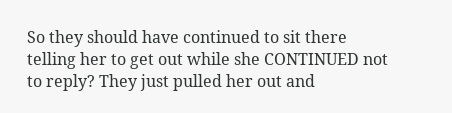So they should have continued to sit there telling her to get out while she CONTINUED not to reply? They just pulled her out and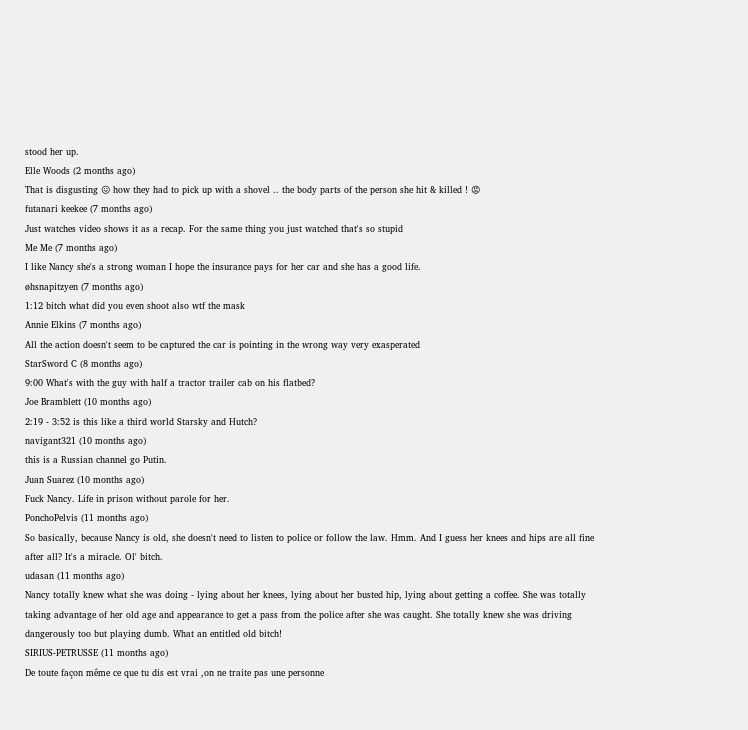stood her up.
Elle Woods (2 months ago)
That is disgusting 😖 how they had to pick up with a shovel .. the body parts of the person she hit & killed ! 😡
futanari keekee (7 months ago)
Just watches video shows it as a recap. For the same thing you just watched that's so stupid
Me Me (7 months ago)
I like Nancy she's a strong woman I hope the insurance pays for her car and she has a good life.
øhsnapitzyen (7 months ago)
1:12 bitch what did you even shoot also wtf the mask
Annie Elkins (7 months ago)
All the action doesn't seem to be captured the car is pointing in the wrong way very exasperated
StarSword C (8 months ago)
9:00 What's with the guy with half a tractor trailer cab on his flatbed?
Joe Bramblett (10 months ago)
2:19 - 3:52 is this like a third world Starsky and Hutch?
navigant321 (10 months ago)
this is a Russian channel go Putin.
Juan Suarez (10 months ago)
Fuck Nancy. Life in prison without parole for her.
PonchoPelvis (11 months ago)
So basically, because Nancy is old, she doesn't need to listen to police or follow the law. Hmm. And I guess her knees and hips are all fine after all? It's a miracle. Ol' bitch.
udasan (11 months ago)
Nancy totally knew what she was doing - lying about her knees, lying about her busted hip, lying about getting a coffee. She was totally taking advantage of her old age and appearance to get a pass from the police after she was caught. She totally knew she was driving dangerously too but playing dumb. What an entitled old bitch!
SIRIUS-PETRUSSE (11 months ago)
De toute façon même ce que tu dis est vrai ,on ne traite pas une personne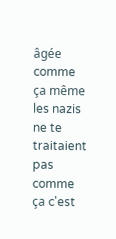âgée comme ça même les nazis ne te traitaient pas comme ça c'est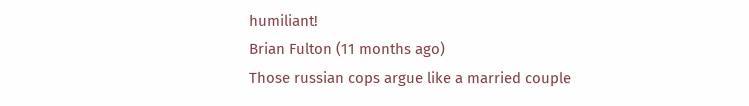humiliant!
Brian Fulton (11 months ago)
Those russian cops argue like a married couple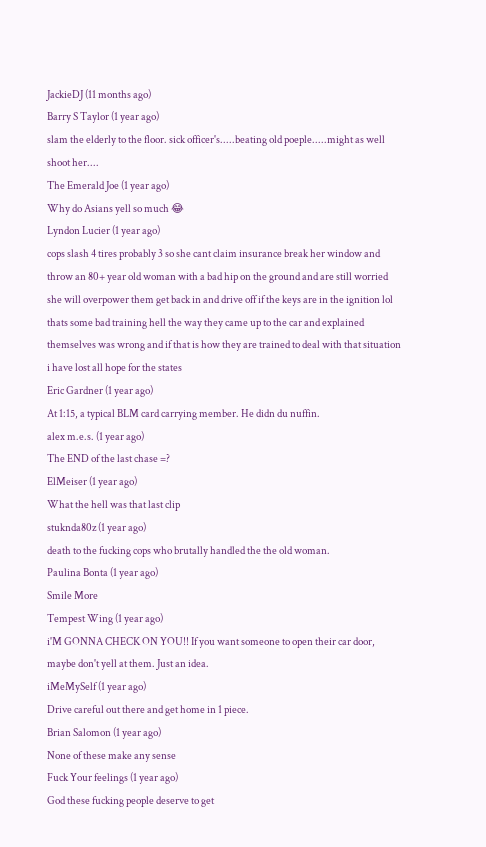JackieDJ (11 months ago)
Barry S Taylor (1 year ago)
slam the elderly to the floor. sick officer's.....beating old poeple.....might as well shoot her....
The Emerald Joe (1 year ago)
Why do Asians yell so much 😂
Lyndon Lucier (1 year ago)
cops slash 4 tires probably 3 so she cant claim insurance break her window and throw an 80+ year old woman with a bad hip on the ground and are still worried she will overpower them get back in and drive off if the keys are in the ignition lol thats some bad training hell the way they came up to the car and explained themselves was wrong and if that is how they are trained to deal with that situation i have lost all hope for the states
Eric Gardner (1 year ago)
At 1:15, a typical BLM card carrying member. He didn du nuffin.
alex m.e.s. (1 year ago)
The END of the last chase =?
ElMeiser (1 year ago)
What the hell was that last clip
stuknda80z (1 year ago)
death to the fucking cops who brutally handled the the old woman.
Paulina Bonta (1 year ago)
Smile More
Tempest Wing (1 year ago)
i'M GONNA CHECK ON YOU!! If you want someone to open their car door, maybe don't yell at them. Just an idea.
iMeMySelf (1 year ago)
Drive careful out there and get home in 1 piece.
Brian Salomon (1 year ago)
None of these make any sense
Fuck Your feelings (1 year ago)
God these fucking people deserve to get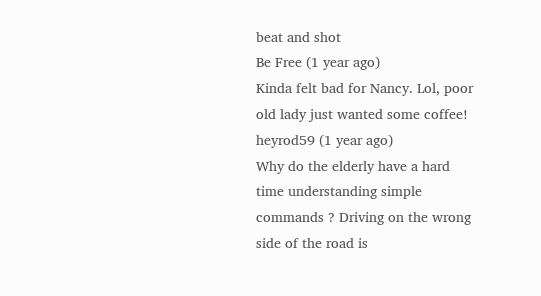beat and shot
Be Free (1 year ago)
Kinda felt bad for Nancy. Lol, poor old lady just wanted some coffee!
heyrod59 (1 year ago)
Why do the elderly have a hard time understanding simple commands ? Driving on the wrong side of the road is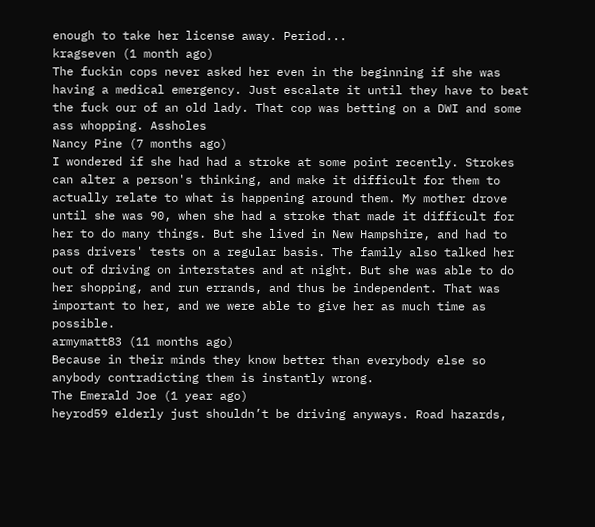enough to take her license away. Period...
kragseven (1 month ago)
The fuckin cops never asked her even in the beginning if she was having a medical emergency. Just escalate it until they have to beat the fuck our of an old lady. That cop was betting on a DWI and some ass whopping. Assholes
Nancy Pine (7 months ago)
I wondered if she had had a stroke at some point recently. Strokes can alter a person's thinking, and make it difficult for them to actually relate to what is happening around them. My mother drove until she was 90, when she had a stroke that made it difficult for her to do many things. But she lived in New Hampshire, and had to pass drivers' tests on a regular basis. The family also talked her out of driving on interstates and at night. But she was able to do her shopping, and run errands, and thus be independent. That was important to her, and we were able to give her as much time as possible.
armymatt83 (11 months ago)
Because in their minds they know better than everybody else so anybody contradicting them is instantly wrong.
The Emerald Joe (1 year ago)
heyrod59 elderly just shouldn’t be driving anyways. Road hazards,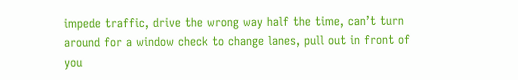impede traffic, drive the wrong way half the time, can’t turn around for a window check to change lanes, pull out in front of you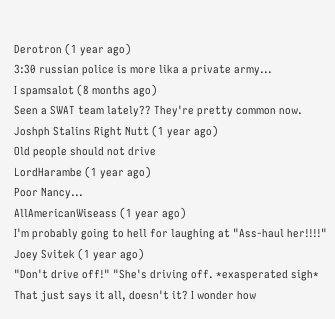Derotron (1 year ago)
3:30 russian police is more lika a private army...
I spamsalot (8 months ago)
Seen a SWAT team lately?? They're pretty common now.
Joshph Stalins Right Nutt (1 year ago)
Old people should not drive
LordHarambe (1 year ago)
Poor Nancy...
AllAmericanWiseass (1 year ago)
I'm probably going to hell for laughing at "Ass-haul her!!!!"
Joey Svitek (1 year ago)
"Don't drive off!" "She's driving off. *exasperated sigh* That just says it all, doesn't it? I wonder how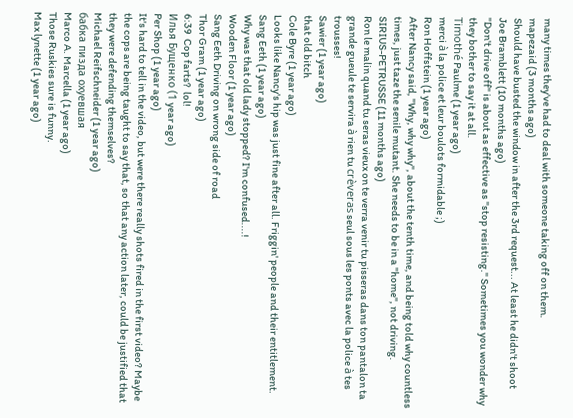many times they've had to deal with someone taking off on them.
mapezaid (3 months ago)
Should have busted the window in after the 3rd request... At least he didn't shoot
Joe Bramblett (10 months ago)
"Don't drive off" is about as effective as "stop resisting." Sometimes you wonder why they bother to say it at all.
Timothé Paulme (1 year ago)
merci à la police et leur boulots formidable ;)
Ron Hoffstein (1 year ago)
After Nancy said, "Why, why why", about the tenth time, and being told why countless times, just taze the senile mutant. She needs to be in a "home", not driving.
SIRIUS-PETRUSSE (11 months ago)
Ron le malin quand tu seras vieux on te verra venir tu pisseras dans ton pantalon ta grande gueule te servira à rien tu crèveras seul sous les ponts avec la police à tes trousses!
Sawier (1 year ago)
that old bitch
Cole Byre (1 year ago)
Looks like Nancy's hip was just fine after all. Friggin' people and their entitlement.
Sang Eeth (1 year ago)
Why was that old lady stopped? I'm confused....!
Wooden Floor (1 year ago)
Sang Eeth Driving on wrong side of road
Thor Gram (1 year ago)
6:39  Cop farts?  lol!
Илья Бущенко (1 year ago)
Per Shop (1 year ago)
It's hard to tell in the video, but were there really shots fired in the first video? Maybe the cops are being taught to say that, so that any action later, could be justified that they were defending themselves?
Michael Reifschneider (1 year ago)
бабка пизда охуевшая
Marco A. Marcella (1 year ago)
Those Ruskies sure is funny.
Max lynette (1 year ago)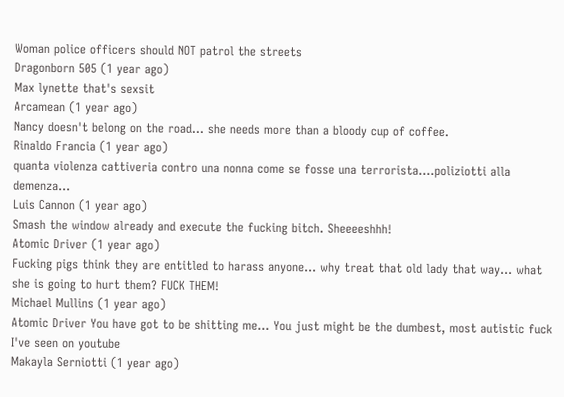Woman police officers should NOT patrol the streets
Dragonborn 505 (1 year ago)
Max lynette that's sexsit
Arcamean (1 year ago)
Nancy doesn't belong on the road... she needs more than a bloody cup of coffee.
Rinaldo Francia (1 year ago)
quanta violenza cattiveria contro una nonna come se fosse una terrorista....poliziotti alla demenza...
Luis Cannon (1 year ago)
Smash the window already and execute the fucking bitch. Sheeeeshhh!
Atomic Driver (1 year ago)
Fucking pigs think they are entitled to harass anyone... why treat that old lady that way... what she is going to hurt them? FUCK THEM!
Michael Mullins (1 year ago)
Atomic Driver You have got to be shitting me... You just might be the dumbest, most autistic fuck I've seen on youtube
Makayla Serniotti (1 year ago)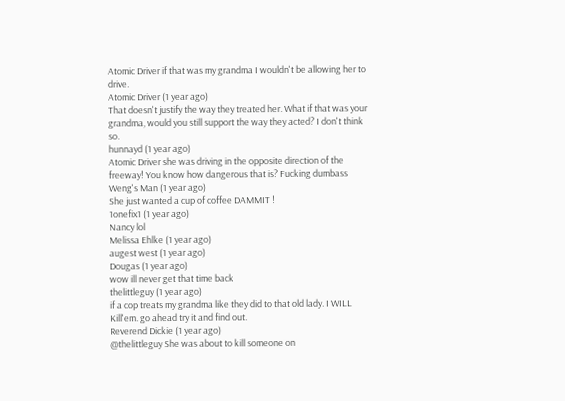Atomic Driver if that was my grandma I wouldn't be allowing her to drive.
Atomic Driver (1 year ago)
That doesn't justify the way they treated her. What if that was your grandma, would you still support the way they acted? I don't think so.
hunnayd (1 year ago)
Atomic Driver she was driving in the opposite direction of the freeway! You know how dangerous that is? Fucking dumbass
Weng's Man (1 year ago)
She just wanted a cup of coffee DAMMIT !
1onefix1 (1 year ago)
Nancy lol
Melissa Ehlke (1 year ago)
augest west (1 year ago)
Dougas (1 year ago)
wow ill never get that time back
thelittleguy (1 year ago)
if a cop treats my grandma like they did to that old lady. I WILL Kill'em. go ahead try it and find out.
Reverend Dickie (1 year ago)
@thelittleguy She was about to kill someone on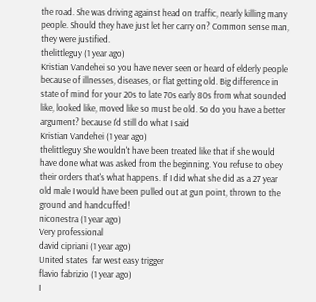the road. She was driving against head on traffic, nearly killing many people. Should they have just let her carry on? Common sense man, they were justified.
thelittleguy (1 year ago)
Kristian Vandehei so you have never seen or heard of elderly people because of illnesses, diseases, or flat getting old. Big difference in state of mind for your 20s to late 70s early 80s from what sounded like, looked like, moved like so must be old. So do you have a better argument? because I'd still do what I said
Kristian Vandehei (1 year ago)
thelittleguy She wouldn't have been treated like that if she would have done what was asked from the beginning. You refuse to obey their orders that's what happens. If I did what she did as a 27 year old male I would have been pulled out at gun point, thrown to the ground and handcuffed!
niconestra (1 year ago)
Very professional
david cipriani (1 year ago)
United states  far west easy trigger
flavio fabrizio (1 year ago)
I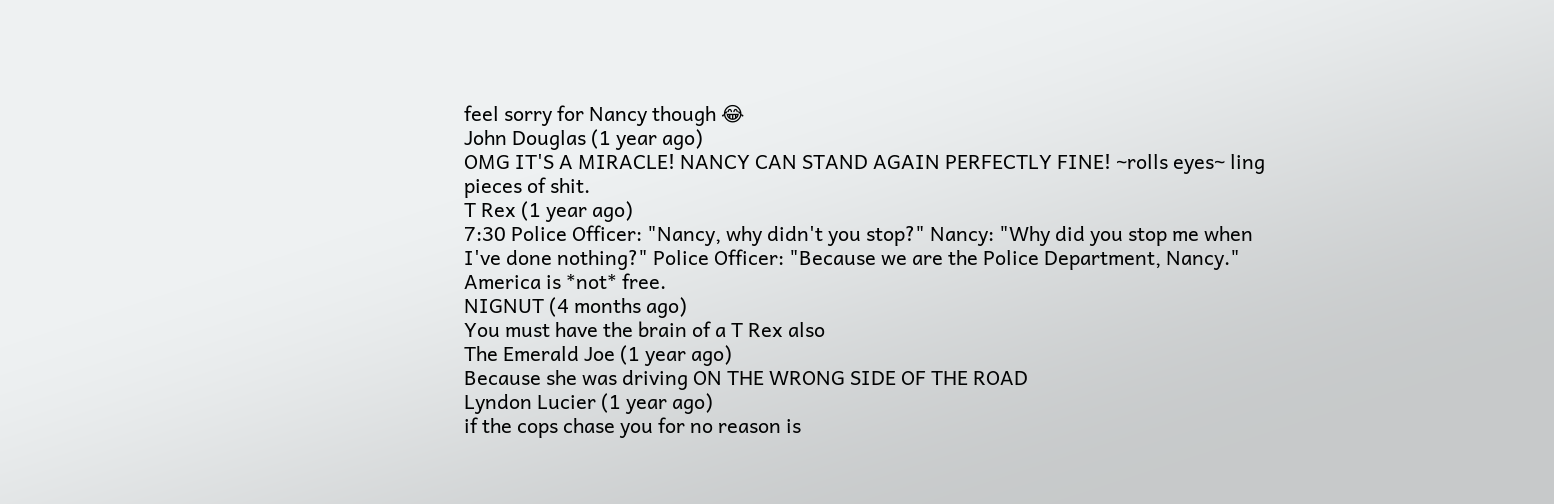feel sorry for Nancy though 😂
John Douglas (1 year ago)
OMG IT'S A MIRACLE! NANCY CAN STAND AGAIN PERFECTLY FINE! ~rolls eyes~ ling pieces of shit.
T Rex (1 year ago)
7:30 Police Officer: "Nancy, why didn't you stop?" Nancy: "Why did you stop me when I've done nothing?" Police Officer: "Because we are the Police Department, Nancy." America is *not* free.
NIGNUT (4 months ago)
You must have the brain of a T Rex also
The Emerald Joe (1 year ago)
Because she was driving ON THE WRONG SIDE OF THE ROAD
Lyndon Lucier (1 year ago)
if the cops chase you for no reason is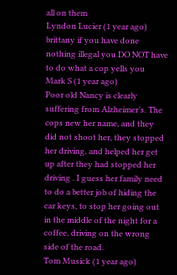all on them
Lyndon Lucier (1 year ago)
brittany if you have done nothing illegal you DO NOT have to do what a cop yells you
Mark S (1 year ago)
Poor old Nancy is clearly suffering from Alzheimer’s. The cops new her name, and they did not shoot her, they stopped her driving, and helped her get up after they had stopped her driving . I guess her family need to do a better job of hiding the car keys, to stop her going out in the middle of the night for a coffee, driving on the wrong side of the road.
Tom Musick (1 year ago)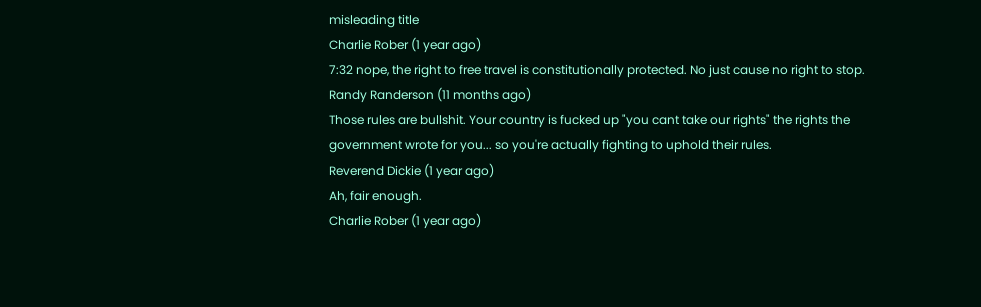misleading title
Charlie Rober (1 year ago)
7:32 nope, the right to free travel is constitutionally protected. No just cause no right to stop.
Randy Randerson (11 months ago)
Those rules are bullshit. Your country is fucked up "you cant take our rights" the rights the government wrote for you... so you're actually fighting to uphold their rules.
Reverend Dickie (1 year ago)
Ah, fair enough.
Charlie Rober (1 year ago)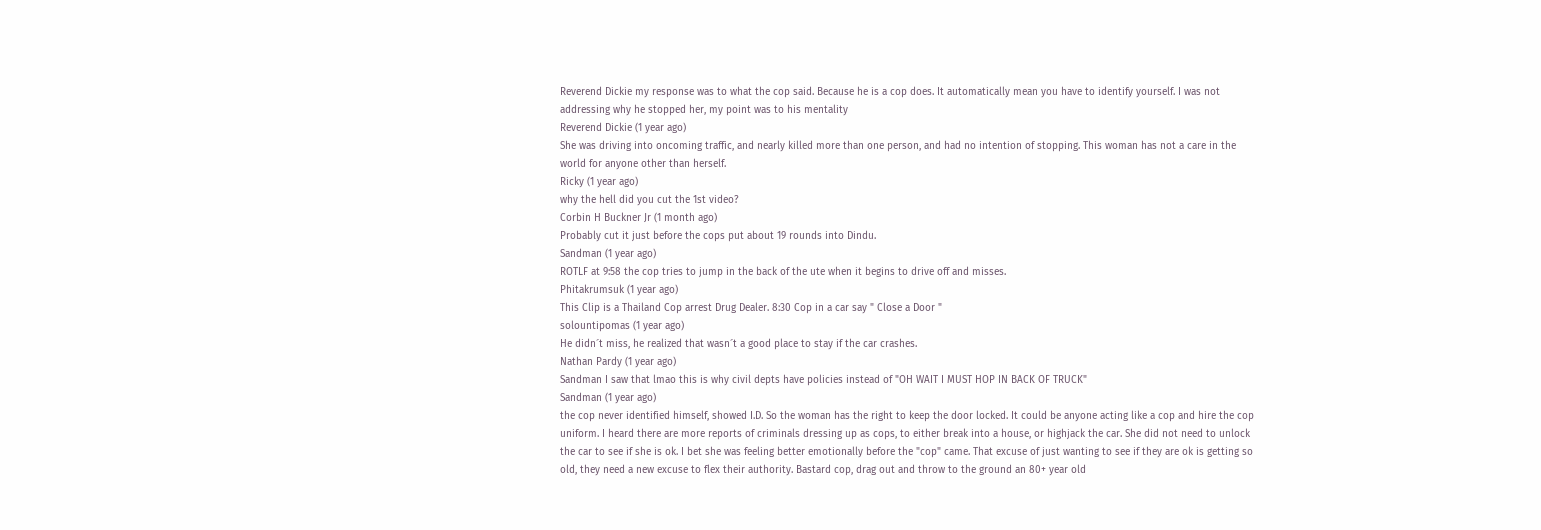Reverend Dickie my response was to what the cop said. Because he is a cop does. It automatically mean you have to identify yourself. I was not addressing why he stopped her, my point was to his mentality
Reverend Dickie (1 year ago)
She was driving into oncoming traffic, and nearly killed more than one person, and had no intention of stopping. This woman has not a care in the world for anyone other than herself.
Ricky (1 year ago)
why the hell did you cut the 1st video?
Corbin H Buckner Jr (1 month ago)
Probably cut it just before the cops put about 19 rounds into Dindu.
Sandman (1 year ago)
ROTLF at 9:58 the cop tries to jump in the back of the ute when it begins to drive off and misses.
Phitakrumsuk (1 year ago)
This Clip is a Thailand Cop arrest Drug Dealer. 8:30 Cop in a car say " Close a Door "
solountipomas (1 year ago)
He didn´t miss, he realized that wasn´t a good place to stay if the car crashes.
Nathan Pardy (1 year ago)
Sandman I saw that lmao this is why civil depts have policies instead of "OH WAIT I MUST HOP IN BACK OF TRUCK"
Sandman (1 year ago)
the cop never identified himself, showed I.D. So the woman has the right to keep the door locked. It could be anyone acting like a cop and hire the cop uniform. I heard there are more reports of criminals dressing up as cops, to either break into a house, or highjack the car. She did not need to unlock the car to see if she is ok. I bet she was feeling better emotionally before the "cop" came. That excuse of just wanting to see if they are ok is getting so old, they need a new excuse to flex their authority. Bastard cop, drag out and throw to the ground an 80+ year old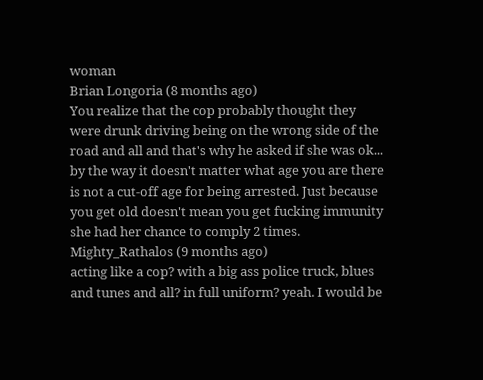woman
Brian Longoria (8 months ago)
You realize that the cop probably thought they were drunk driving being on the wrong side of the road and all and that's why he asked if she was ok... by the way it doesn't matter what age you are there is not a cut-off age for being arrested. Just because you get old doesn't mean you get fucking immunity she had her chance to comply 2 times.
Mighty_Rathalos (9 months ago)
acting like a cop? with a big ass police truck, blues and tunes and all? in full uniform? yeah. I would be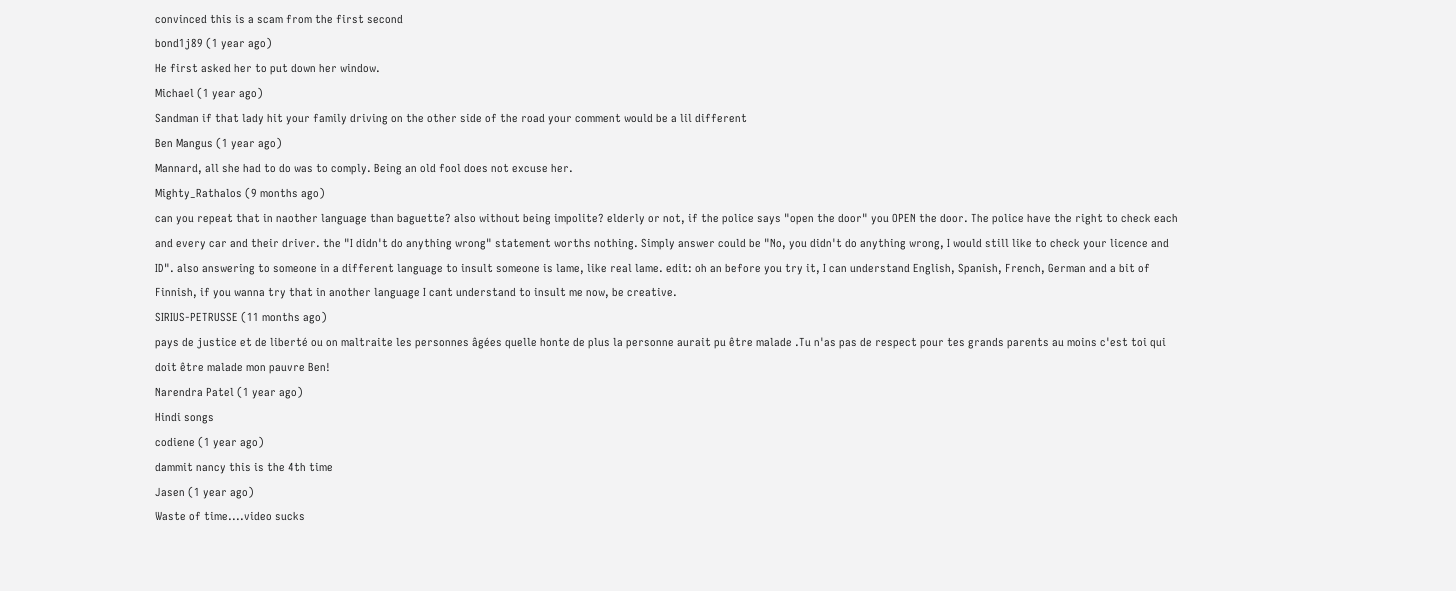convinced this is a scam from the first second
bond1j89 (1 year ago)
He first asked her to put down her window.
Michael (1 year ago)
Sandman if that lady hit your family driving on the other side of the road your comment would be a lil different
Ben Mangus (1 year ago)
Mannard, all she had to do was to comply. Being an old fool does not excuse her.
Mighty_Rathalos (9 months ago)
can you repeat that in naother language than baguette? also without being impolite? elderly or not, if the police says "open the door" you OPEN the door. The police have the right to check each and every car and their driver. the "I didn't do anything wrong" statement worths nothing. Simply answer could be "No, you didn't do anything wrong, I would still like to check your licence and ID". also answering to someone in a different language to insult someone is lame, like real lame. edit: oh an before you try it, I can understand English, Spanish, French, German and a bit of Finnish, if you wanna try that in another language I cant understand to insult me now, be creative.
SIRIUS-PETRUSSE (11 months ago)
pays de justice et de liberté ou on maltraite les personnes âgées quelle honte de plus la personne aurait pu être malade .Tu n'as pas de respect pour tes grands parents au moins c'est toi qui doit être malade mon pauvre Ben!
Narendra Patel (1 year ago)
Hindi songs
codiene (1 year ago)
dammit nancy this is the 4th time
Jasen (1 year ago)
Waste of time....video sucks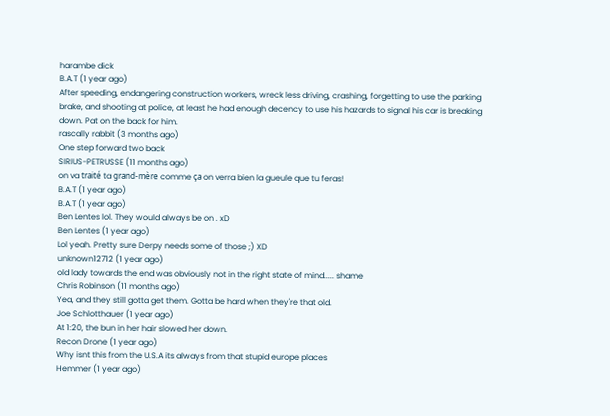harambe dick
B.A.T (1 year ago)
After speeding, endangering construction workers, wreck less driving, crashing, forgetting to use the parking brake, and shooting at police, at least he had enough decency to use his hazards to signal his car is breaking down. Pat on the back for him.
rascally rabbit (3 months ago)
One step forward two back
SIRIUS-PETRUSSE (11 months ago)
on va traité ta grand-mère comme ça on verra bien la gueule que tu feras!
B.A.T (1 year ago)
B.A.T (1 year ago)
Ben Lentes lol. They would always be on . xD
Ben Lentes (1 year ago)
Lol yeah. Pretty sure Derpy needs some of those ;) XD
unknown12712 (1 year ago)
old lady towards the end was obviously not in the right state of mind..... shame
Chris Robinson (11 months ago)
Yea, and they still gotta get them. Gotta be hard when they're that old.
Joe Schlotthauer (1 year ago)
At 1:20, the bun in her hair slowed her down.
Recon Drone (1 year ago)
Why isnt this from the U.S.A its always from that stupid europe places
Hemmer (1 year ago)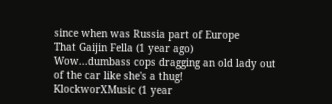since when was Russia part of Europe
That Gaijin Fella (1 year ago)
Wow...dumbass cops dragging an old lady out of the car like she's a thug!
KlockworXMusic (1 year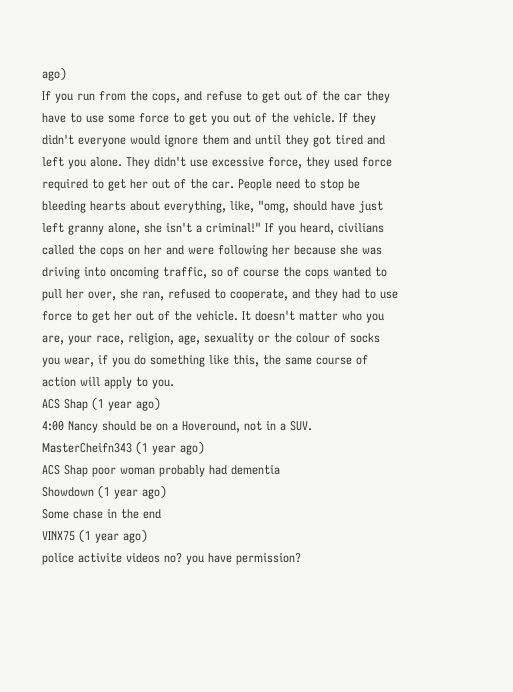ago)
If you run from the cops, and refuse to get out of the car they have to use some force to get you out of the vehicle. If they didn't everyone would ignore them and until they got tired and left you alone. They didn't use excessive force, they used force required to get her out of the car. People need to stop be bleeding hearts about everything, like, "omg, should have just left granny alone, she isn't a criminal!" If you heard, civilians called the cops on her and were following her because she was driving into oncoming traffic, so of course the cops wanted to pull her over, she ran, refused to cooperate, and they had to use force to get her out of the vehicle. It doesn't matter who you are, your race, religion, age, sexuality or the colour of socks you wear, if you do something like this, the same course of action will apply to you.
ACS Shap (1 year ago)
4:00 Nancy should be on a Hoveround, not in a SUV.
MasterCheifn343 (1 year ago)
ACS Shap poor woman probably had dementia
Showdown (1 year ago)
Some chase in the end
VINX75 (1 year ago)
police activite videos no? you have permission?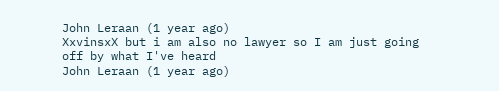John Leraan (1 year ago)
XxvinsxX but i am also no lawyer so I am just going off by what I've heard
John Leraan (1 year ago)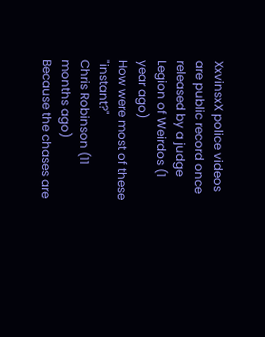XxvinsxX police videos are public record once released by a judge
Legion of Weirdos (1 year ago)
How were most of these "instant?"
Chris Robinson (11 months ago)
Because the chases are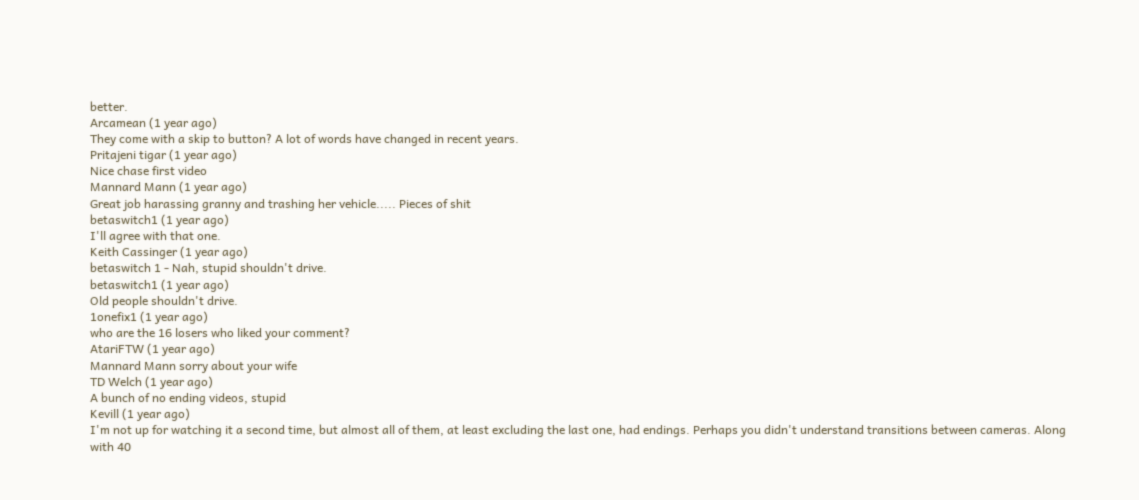better.
Arcamean (1 year ago)
They come with a skip to button? A lot of words have changed in recent years.
Pritajeni tigar (1 year ago)
Nice chase first video
Mannard Mann (1 year ago)
Great job harassing granny and trashing her vehicle..... Pieces of shit
betaswitch1 (1 year ago)
I'll agree with that one.
Keith Cassinger (1 year ago)
betaswitch 1 - Nah, stupid shouldn't drive.
betaswitch1 (1 year ago)
Old people shouldn't drive.
1onefix1 (1 year ago)
who are the 16 losers who liked your comment?
AtariFTW (1 year ago)
Mannard Mann sorry about your wife
TD Welch (1 year ago)
A bunch of no ending videos, stupid
Kevill (1 year ago)
I'm not up for watching it a second time, but almost all of them, at least excluding the last one, had endings. Perhaps you didn't understand transitions between cameras. Along with 40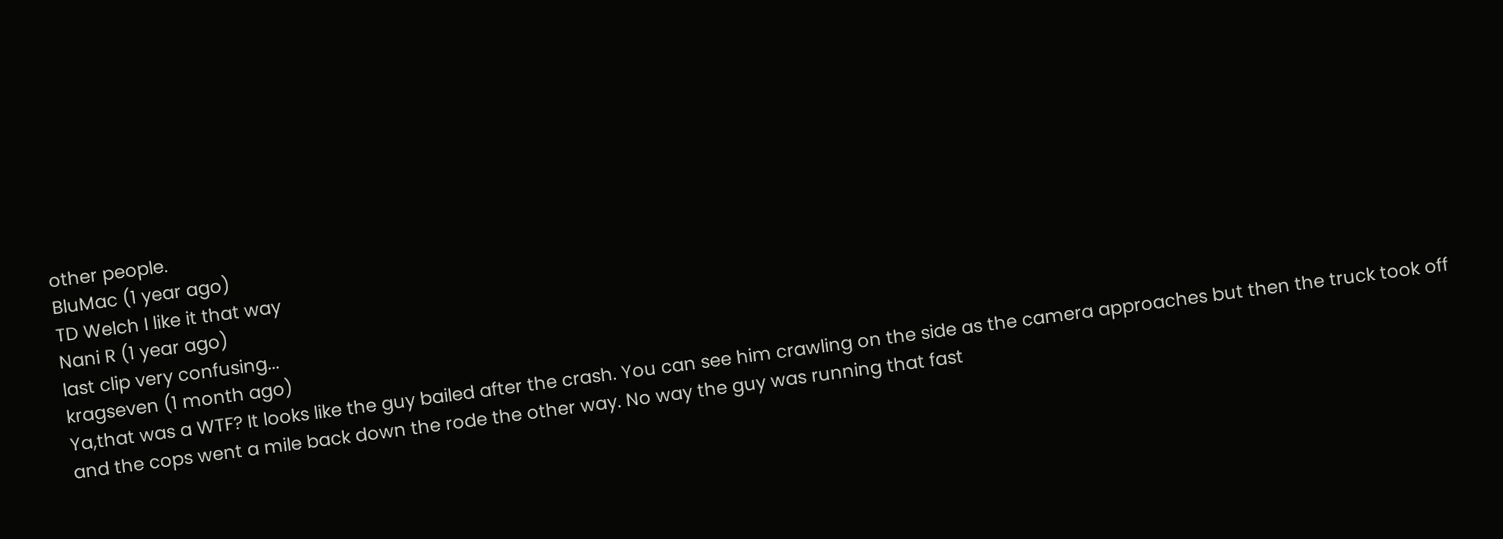other people.
BluMac (1 year ago)
TD Welch I like it that way
Nani R (1 year ago)
last clip very confusing...
kragseven (1 month ago)
Ya,that was a WTF? It looks like the guy bailed after the crash. You can see him crawling on the side as the camera approaches but then the truck took off and the cops went a mile back down the rode the other way. No way the guy was running that fast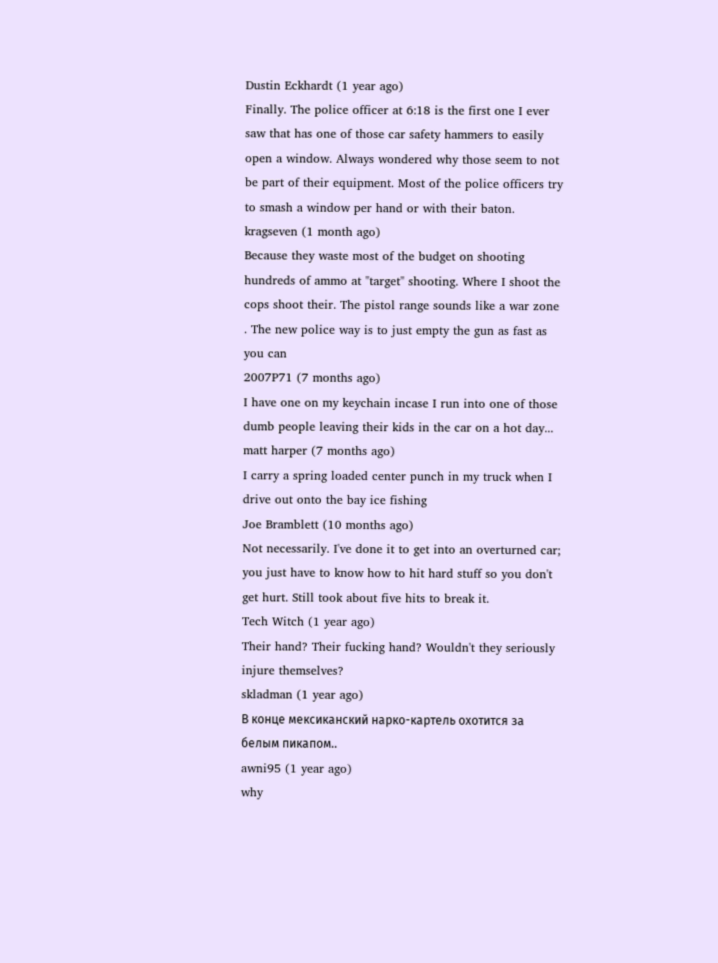Dustin Eckhardt (1 year ago)
Finally. The police officer at 6:18 is the first one I ever saw that has one of those car safety hammers to easily open a window. Always wondered why those seem to not be part of their equipment. Most of the police officers try to smash a window per hand or with their baton.
kragseven (1 month ago)
Because they waste most of the budget on shooting hundreds of ammo at "target" shooting. Where I shoot the cops shoot their. The pistol range sounds like a war zone . The new police way is to just empty the gun as fast as you can
2007P71 (7 months ago)
I have one on my keychain incase I run into one of those dumb people leaving their kids in the car on a hot day...
matt harper (7 months ago)
I carry a spring loaded center punch in my truck when I drive out onto the bay ice fishing
Joe Bramblett (10 months ago)
Not necessarily. I've done it to get into an overturned car; you just have to know how to hit hard stuff so you don't get hurt. Still took about five hits to break it.
Tech Witch (1 year ago)
Their hand? Their fucking hand? Wouldn't they seriously injure themselves?
skladman (1 year ago)
В конце мексиканский нарко-картель охотится за белым пикапом..
awni95 (1 year ago)
why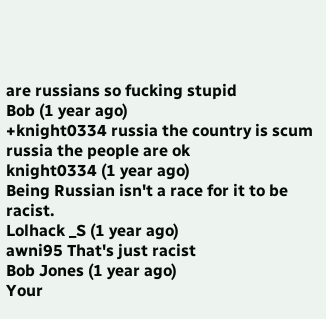are russians so fucking stupid
Bob (1 year ago)
+knight0334 russia the country is scum russia the people are ok
knight0334 (1 year ago)
Being Russian isn't a race for it to be racist.
Lolhack _S (1 year ago)
awni95 That's just racist
Bob Jones (1 year ago)
Your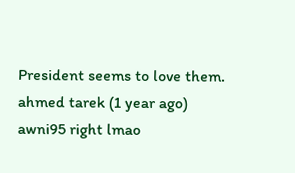President seems to love them.
ahmed tarek (1 year ago)
awni95 right lmao